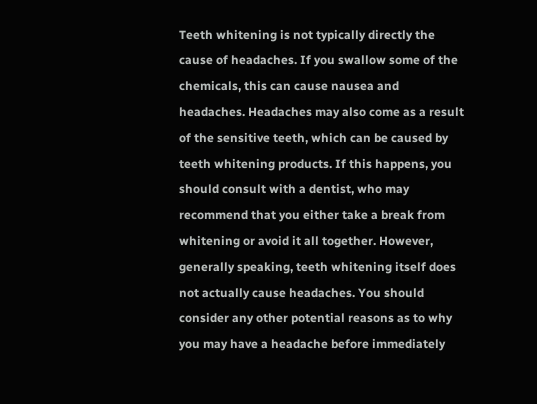Teeth whitening is not typically directly the cause of headaches. If you swallow some of the chemicals, this can cause nausea and headaches. Headaches may also come as a result of the sensitive teeth, which can be caused by teeth whitening products. If this happens, you should consult with a dentist, who may recommend that you either take a break from whitening or avoid it all together. However, generally speaking, teeth whitening itself does not actually cause headaches. You should consider any other potential reasons as to why you may have a headache before immediately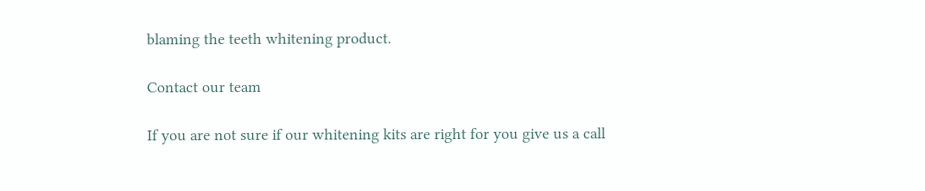blaming the teeth whitening product.

Contact our team

If you are not sure if our whitening kits are right for you give us a call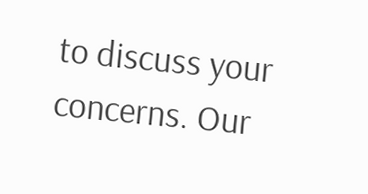to discuss your concerns. Our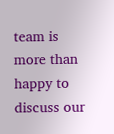team is more than happy to discuss our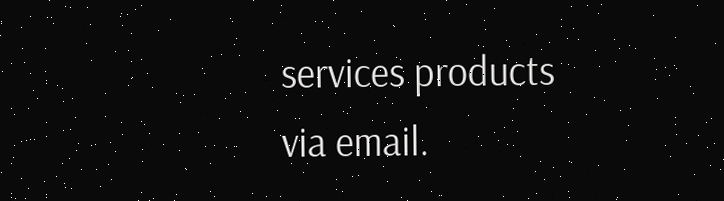services products via email.